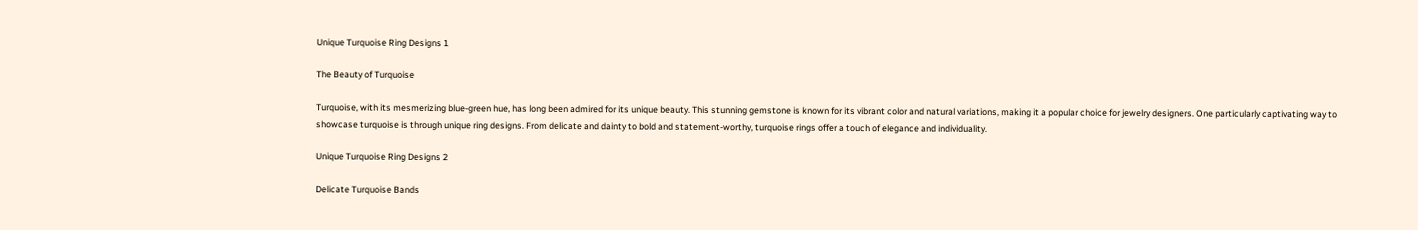Unique Turquoise Ring Designs 1

The Beauty of Turquoise

Turquoise, with its mesmerizing blue-green hue, has long been admired for its unique beauty. This stunning gemstone is known for its vibrant color and natural variations, making it a popular choice for jewelry designers. One particularly captivating way to showcase turquoise is through unique ring designs. From delicate and dainty to bold and statement-worthy, turquoise rings offer a touch of elegance and individuality.

Unique Turquoise Ring Designs 2

Delicate Turquoise Bands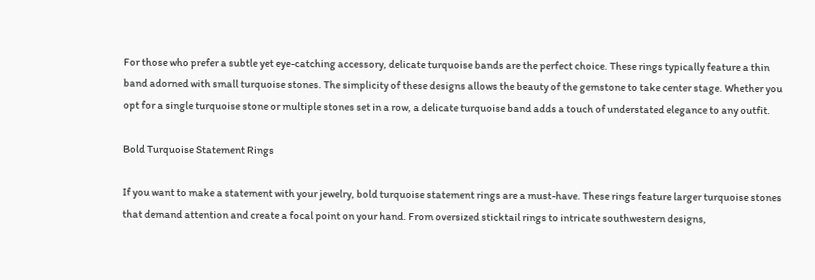For those who prefer a subtle yet eye-catching accessory, delicate turquoise bands are the perfect choice. These rings typically feature a thin band adorned with small turquoise stones. The simplicity of these designs allows the beauty of the gemstone to take center stage. Whether you opt for a single turquoise stone or multiple stones set in a row, a delicate turquoise band adds a touch of understated elegance to any outfit.

Bold Turquoise Statement Rings

If you want to make a statement with your jewelry, bold turquoise statement rings are a must-have. These rings feature larger turquoise stones that demand attention and create a focal point on your hand. From oversized sticktail rings to intricate southwestern designs,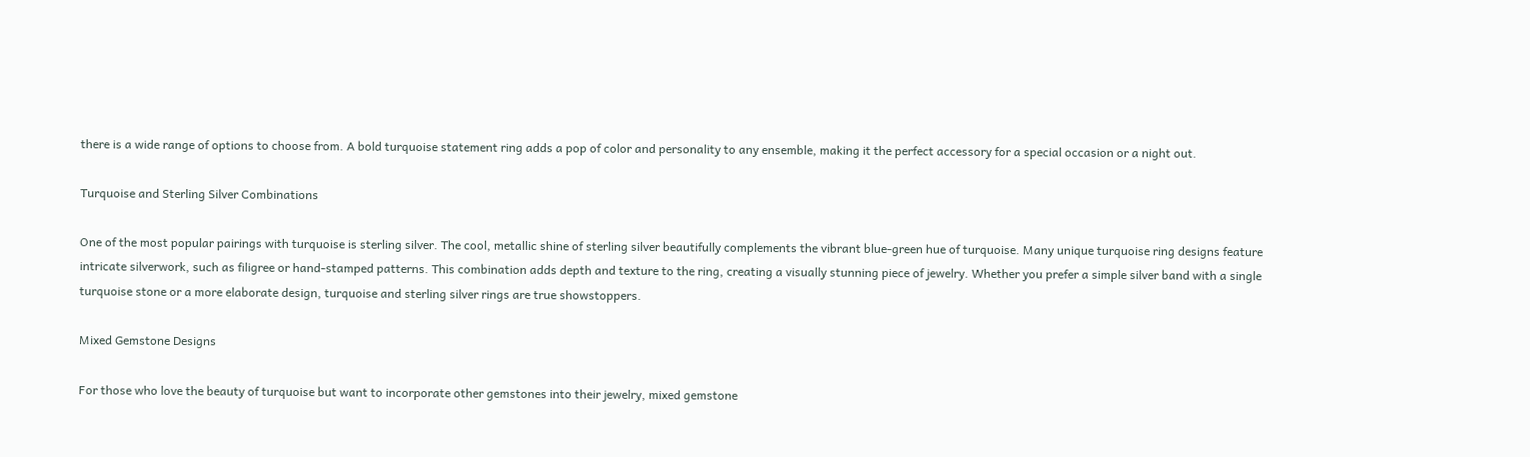there is a wide range of options to choose from. A bold turquoise statement ring adds a pop of color and personality to any ensemble, making it the perfect accessory for a special occasion or a night out.

Turquoise and Sterling Silver Combinations

One of the most popular pairings with turquoise is sterling silver. The cool, metallic shine of sterling silver beautifully complements the vibrant blue-green hue of turquoise. Many unique turquoise ring designs feature intricate silverwork, such as filigree or hand-stamped patterns. This combination adds depth and texture to the ring, creating a visually stunning piece of jewelry. Whether you prefer a simple silver band with a single turquoise stone or a more elaborate design, turquoise and sterling silver rings are true showstoppers.

Mixed Gemstone Designs

For those who love the beauty of turquoise but want to incorporate other gemstones into their jewelry, mixed gemstone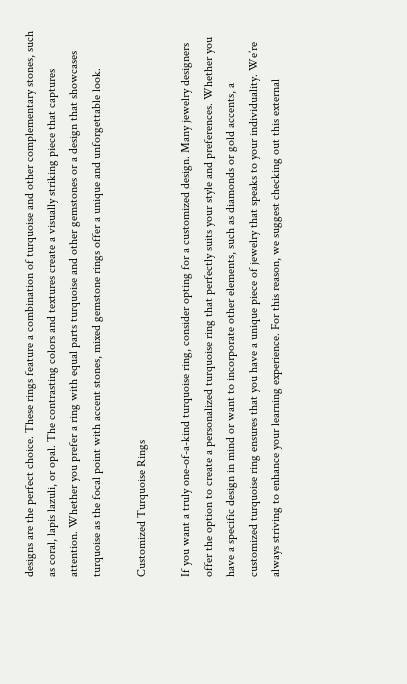designs are the perfect choice. These rings feature a combination of turquoise and other complementary stones, such as coral, lapis lazuli, or opal. The contrasting colors and textures create a visually striking piece that captures attention. Whether you prefer a ring with equal parts turquoise and other gemstones or a design that showcases turquoise as the focal point with accent stones, mixed gemstone rings offer a unique and unforgettable look.

Customized Turquoise Rings

If you want a truly one-of-a-kind turquoise ring, consider opting for a customized design. Many jewelry designers offer the option to create a personalized turquoise ring that perfectly suits your style and preferences. Whether you have a specific design in mind or want to incorporate other elements, such as diamonds or gold accents, a customized turquoise ring ensures that you have a unique piece of jewelry that speaks to your individuality. We’re always striving to enhance your learning experience. For this reason, we suggest checking out this external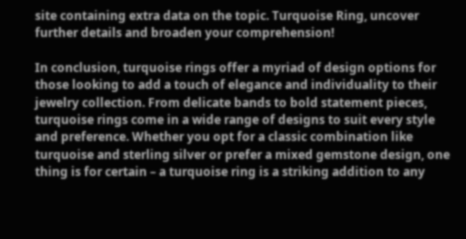site containing extra data on the topic. Turquoise Ring, uncover further details and broaden your comprehension!

In conclusion, turquoise rings offer a myriad of design options for those looking to add a touch of elegance and individuality to their jewelry collection. From delicate bands to bold statement pieces, turquoise rings come in a wide range of designs to suit every style and preference. Whether you opt for a classic combination like turquoise and sterling silver or prefer a mixed gemstone design, one thing is for certain – a turquoise ring is a striking addition to any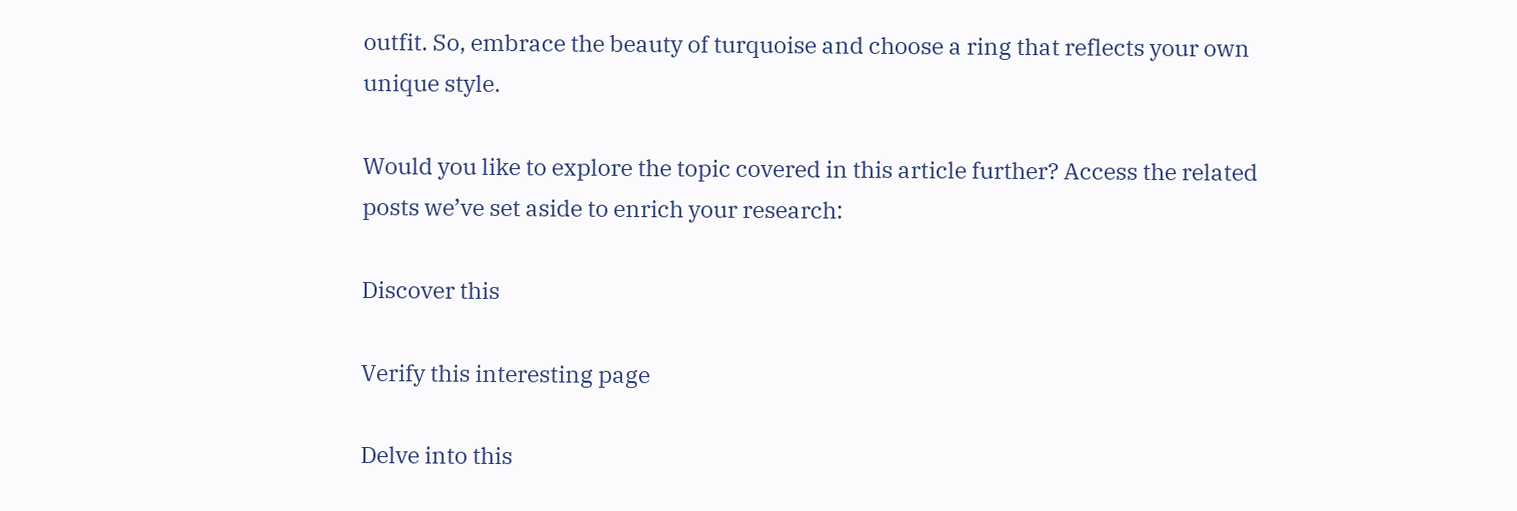outfit. So, embrace the beauty of turquoise and choose a ring that reflects your own unique style.

Would you like to explore the topic covered in this article further? Access the related posts we’ve set aside to enrich your research:

Discover this

Verify this interesting page

Delve into this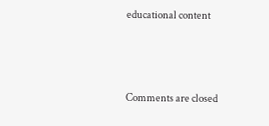educational content



Comments are closed